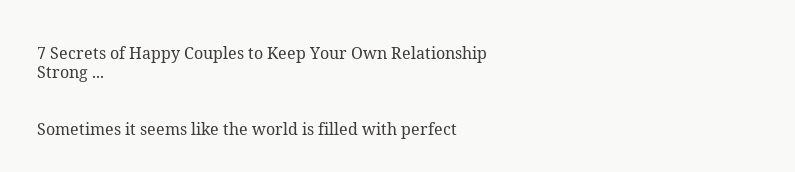7 Secrets of Happy Couples to Keep Your Own Relationship Strong ...


Sometimes it seems like the world is filled with perfect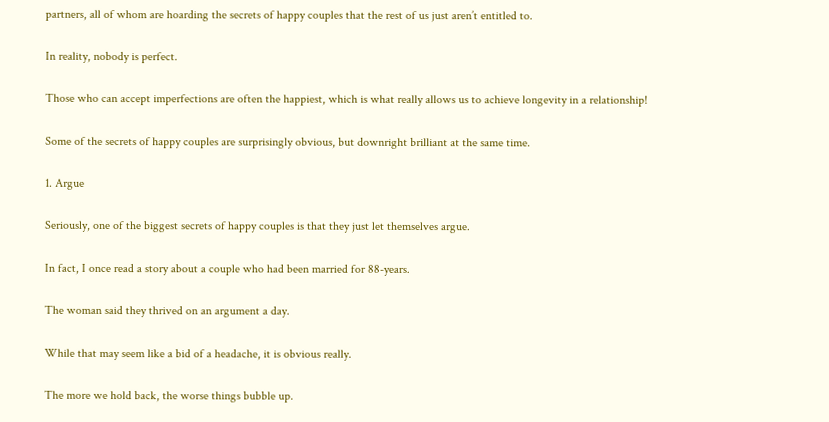partners, all of whom are hoarding the secrets of happy couples that the rest of us just aren’t entitled to.

In reality, nobody is perfect.

Those who can accept imperfections are often the happiest, which is what really allows us to achieve longevity in a relationship!

Some of the secrets of happy couples are surprisingly obvious, but downright brilliant at the same time.

1. Argue

Seriously, one of the biggest secrets of happy couples is that they just let themselves argue.

In fact, I once read a story about a couple who had been married for 88-years.

The woman said they thrived on an argument a day.

While that may seem like a bid of a headache, it is obvious really.

The more we hold back, the worse things bubble up.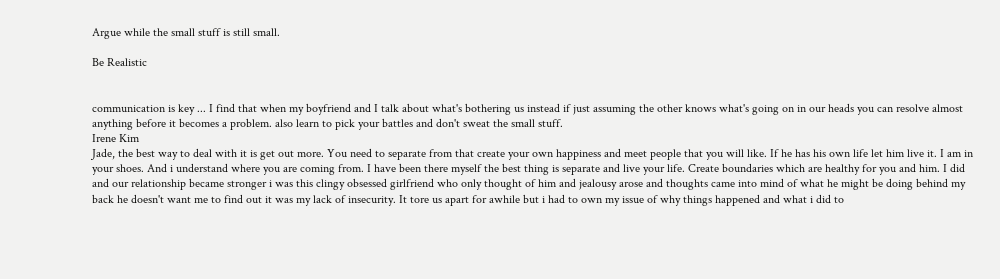Argue while the small stuff is still small.

Be Realistic


communication is key ... I find that when my boyfriend and I talk about what's bothering us instead if just assuming the other knows what's going on in our heads you can resolve almost anything before it becomes a problem. also learn to pick your battles and don't sweat the small stuff.
Irene Kim
Jade, the best way to deal with it is get out more. You need to separate from that create your own happiness and meet people that you will like. If he has his own life let him live it. I am in your shoes. And i understand where you are coming from. I have been there myself the best thing is separate and live your life. Create boundaries which are healthy for you and him. I did and our relationship became stronger i was this clingy obsessed girlfriend who only thought of him and jealousy arose and thoughts came into mind of what he might be doing behind my back he doesn't want me to find out it was my lack of insecurity. It tore us apart for awhile but i had to own my issue of why things happened and what i did to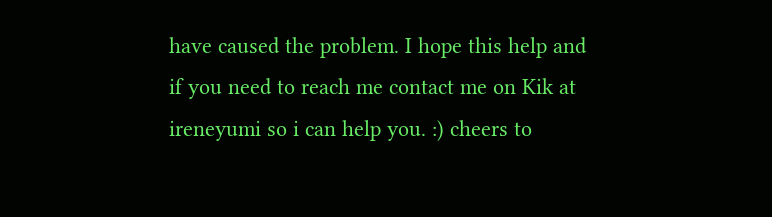have caused the problem. I hope this help and if you need to reach me contact me on Kik at ireneyumi so i can help you. :) cheers to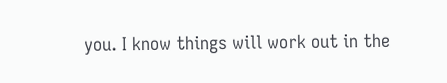you. I know things will work out in the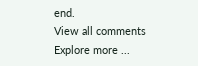end.
View all comments
Explore more ...